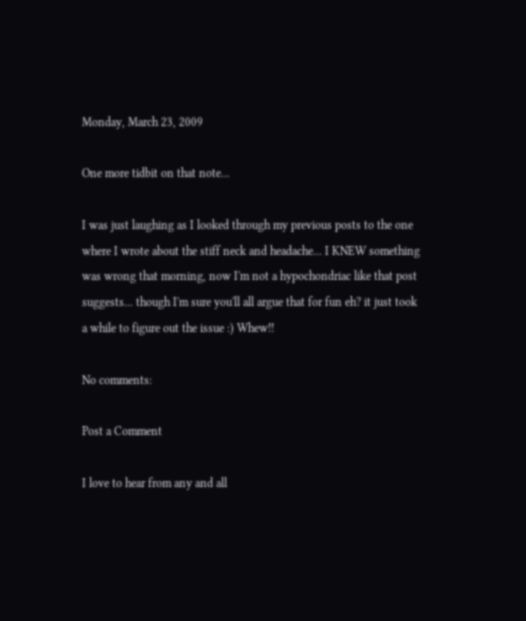Monday, March 23, 2009

One more tidbit on that note...

I was just laughing as I looked through my previous posts to the one where I wrote about the stiff neck and headache... I KNEW something was wrong that morning, now I'm not a hypochondriac like that post suggests... though I'm sure you'll all argue that for fun eh? it just took a while to figure out the issue :) Whew!!

No comments:

Post a Comment

I love to hear from any and all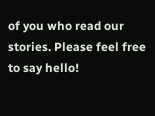of you who read our stories. Please feel free to say hello!